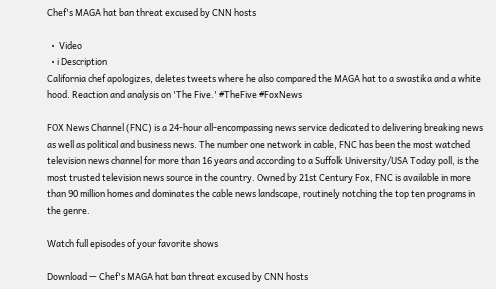Chef's MAGA hat ban threat excused by CNN hosts

  •  Video
  • ℹ Description
California chef apologizes, deletes tweets where he also compared the MAGA hat to a swastika and a white hood. Reaction and analysis on 'The Five.' #TheFive #FoxNews

FOX News Channel (FNC) is a 24-hour all-encompassing news service dedicated to delivering breaking news as well as political and business news. The number one network in cable, FNC has been the most watched television news channel for more than 16 years and according to a Suffolk University/USA Today poll, is the most trusted television news source in the country. Owned by 21st Century Fox, FNC is available in more than 90 million homes and dominates the cable news landscape, routinely notching the top ten programs in the genre.

Watch full episodes of your favorite shows

Download — Chef's MAGA hat ban threat excused by CNN hosts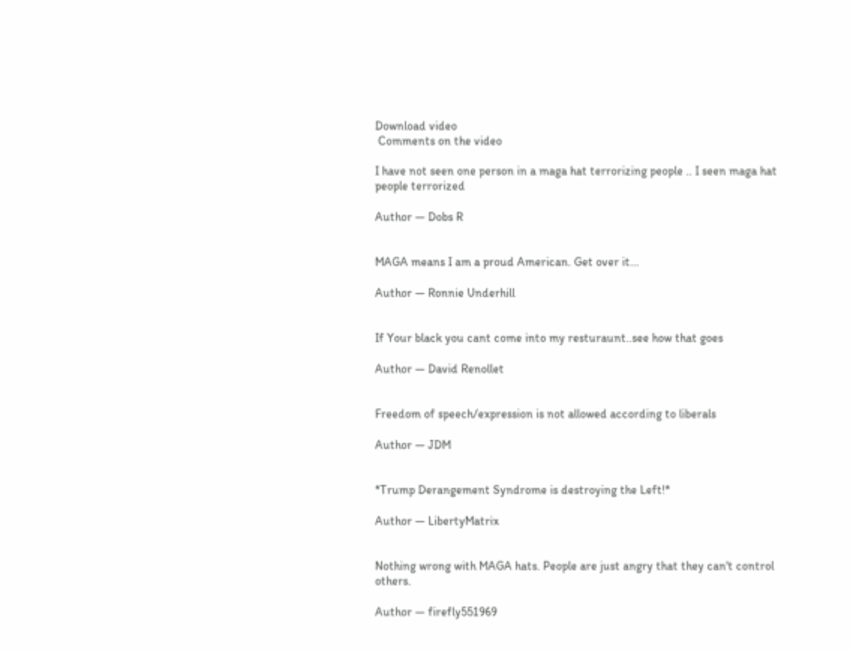Download video
 Comments on the video

I have not seen one person in a maga hat terrorizing people .. I seen maga hat people terrorized

Author — Dobs R


MAGA means I am a proud American. Get over it...

Author — Ronnie Underhill


If Your black you cant come into my resturaunt..see how that goes

Author — David Renollet


Freedom of speech/expression is not allowed according to liberals

Author — JDM


*Trump Derangement Syndrome is destroying the Left!*

Author — LibertyMatrix


Nothing wrong with MAGA hats. People are just angry that they can't control others.

Author — firefly551969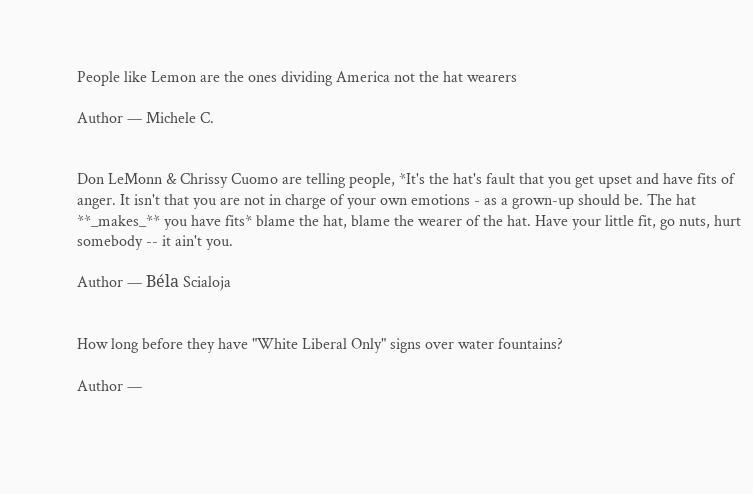People like Lemon are the ones dividing America not the hat wearers

Author — Michele C.


Don LeMonn & Chrissy Cuomo are telling people, *It's the hat's fault that you get upset and have fits of anger. It isn't that you are not in charge of your own emotions - as a grown-up should be. The hat **_makes_** you have fits* blame the hat, blame the wearer of the hat. Have your little fit, go nuts, hurt somebody -- it ain't you.

Author — Béla Scialoja


How long before they have "White Liberal Only" signs over water fountains?

Author —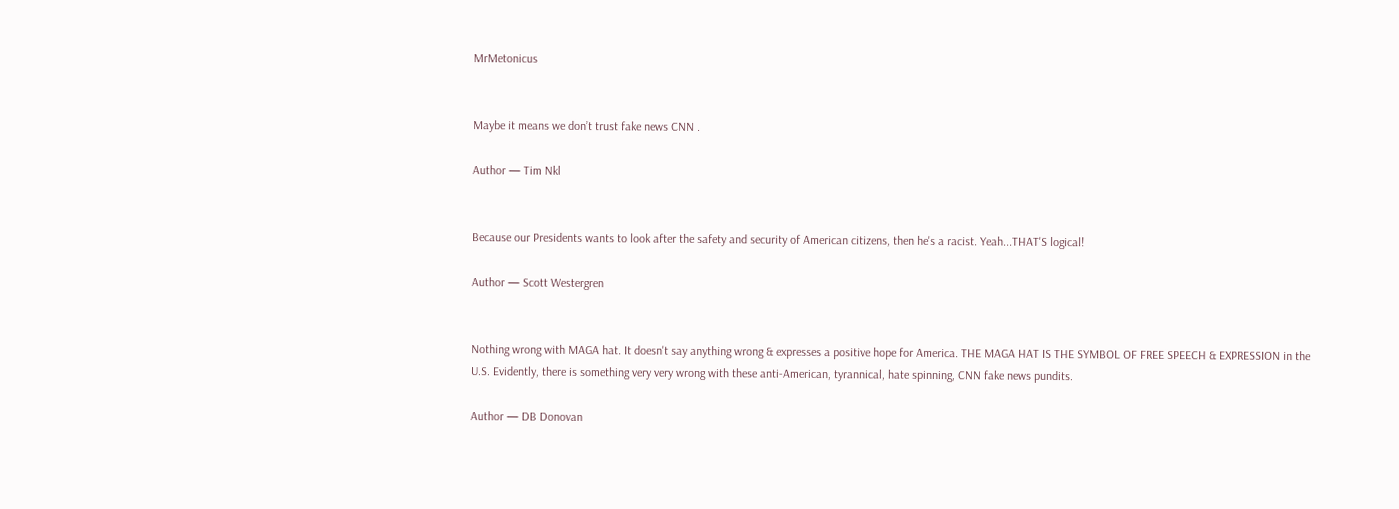MrMetonicus


Maybe it means we don’t trust fake news CNN .

Author — Tim Nkl


Because our Presidents wants to look after the safety and security of American citizens, then he's a racist. Yeah...THAT'S logical!

Author — Scott Westergren


Nothing wrong with MAGA hat. It doesn't say anything wrong & expresses a positive hope for America. THE MAGA HAT IS THE SYMBOL OF FREE SPEECH & EXPRESSION in the U.S. Evidently, there is something very very wrong with these anti-American, tyrannical, hate spinning, CNN fake news pundits.

Author — DB Donovan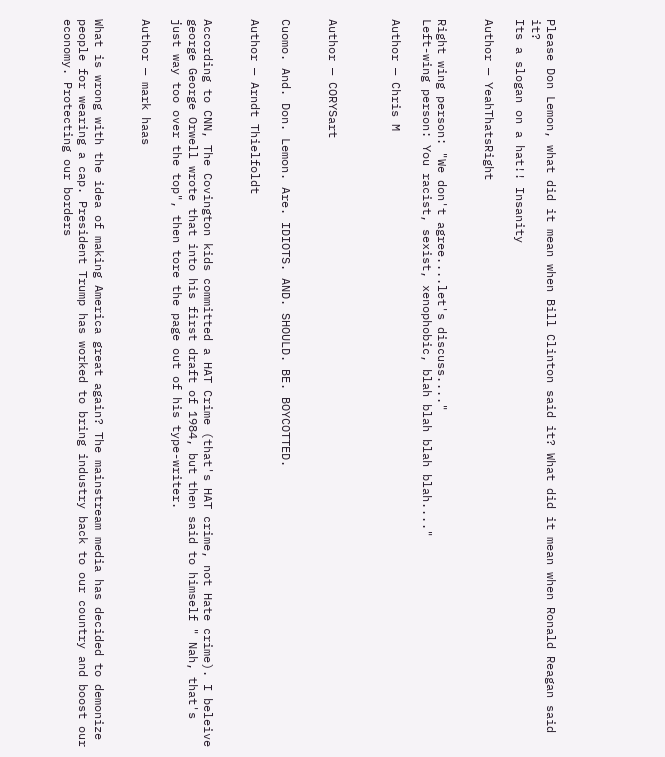Please Don Lemon, what did it mean when Bill Clinton said it? What did it mean when Ronald Reagan said it?
Its a slogan on a hat!! Insanity

Author — YeahThatsRight


Right wing person: "We don't agree....let's discuss...."
Left-wing person: You racist, sexist, xenophobic, blah blah blah blah...."

Author — Chris M



Author — CORYSart


Cuomo. And. Don. Lemon. Are. IDIOTS. AND. SHOULD. BE. BOYCOTTED.

Author — Arndt Thielfoldt


According to CNN, The Covington kids committed a HAT Crime (that's HAT crime, not Hate crime). I beleive george George Orwell wrote that into his first draft of 1984, but then said to himself " Nah, that's just way too over the top", then tore the page out of his type-writer.

Author — mark haas


What is wrong with the idea of making America great again? The mainstream media has decided to demonize people for wearing a cap. President Trump has worked to bring industry back to our country and boost our economy. Protecting our borders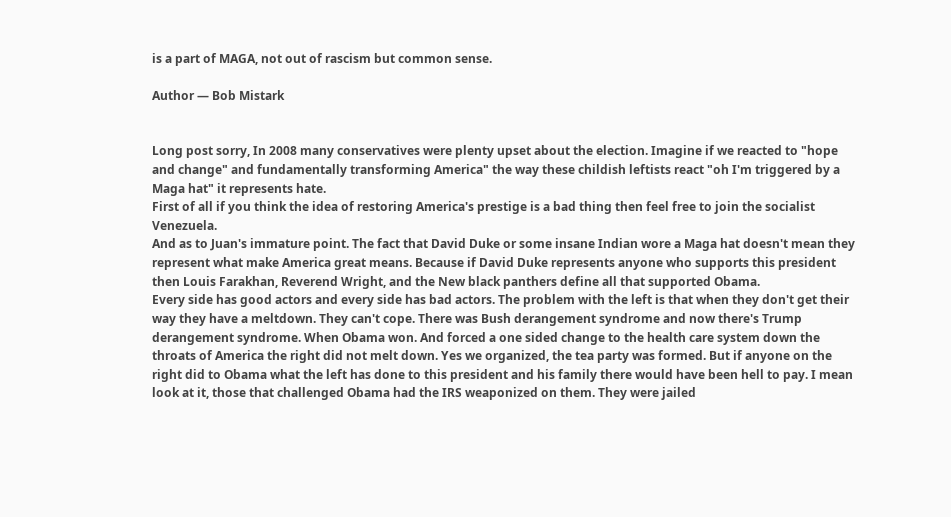is a part of MAGA, not out of rascism but common sense.

Author — Bob Mistark


Long post sorry, In 2008 many conservatives were plenty upset about the election. Imagine if we reacted to "hope and change" and fundamentally transforming America" the way these childish leftists react "oh I'm triggered by a Maga hat" it represents hate.
First of all if you think the idea of restoring America's prestige is a bad thing then feel free to join the socialist Venezuela.
And as to Juan's immature point. The fact that David Duke or some insane Indian wore a Maga hat doesn't mean they represent what make America great means. Because if David Duke represents anyone who supports this president then Louis Farakhan, Reverend Wright, and the New black panthers define all that supported Obama.
Every side has good actors and every side has bad actors. The problem with the left is that when they don't get their way they have a meltdown. They can't cope. There was Bush derangement syndrome and now there's Trump derangement syndrome. When Obama won. And forced a one sided change to the health care system down the throats of America the right did not melt down. Yes we organized, the tea party was formed. But if anyone on the right did to Obama what the left has done to this president and his family there would have been hell to pay. I mean look at it, those that challenged Obama had the IRS weaponized on them. They were jailed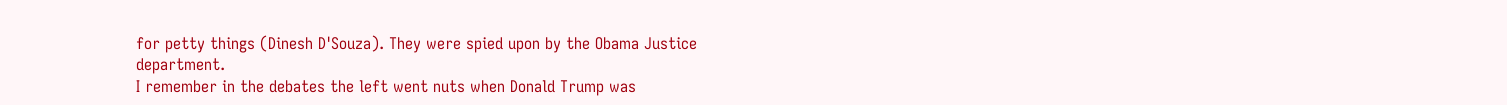for petty things (Dinesh D'Souza). They were spied upon by the Obama Justice department.
I remember in the debates the left went nuts when Donald Trump was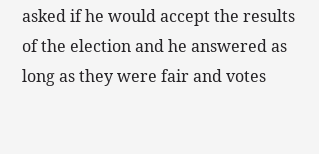asked if he would accept the results of the election and he answered as long as they were fair and votes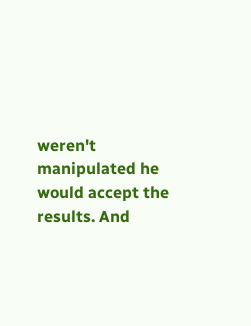weren't manipulated he would accept the results. And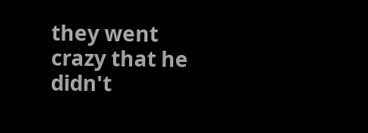they went crazy that he didn't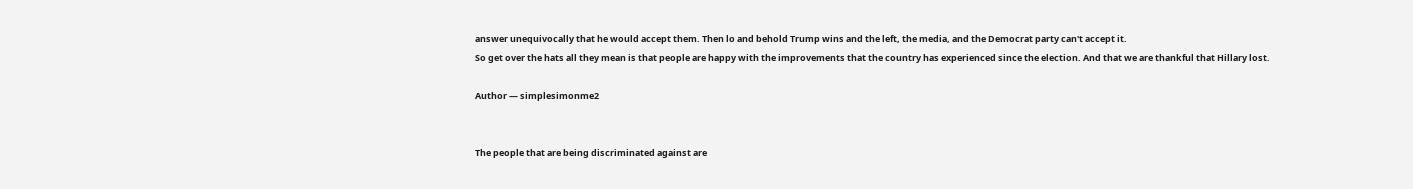answer unequivocally that he would accept them. Then lo and behold Trump wins and the left, the media, and the Democrat party can't accept it.
So get over the hats all they mean is that people are happy with the improvements that the country has experienced since the election. And that we are thankful that Hillary lost.

Author — simplesimonme2


The people that are being discriminated against are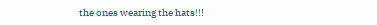the ones wearing the hats!!!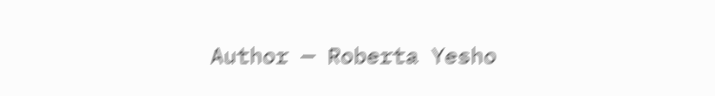Author — Roberta Yesho